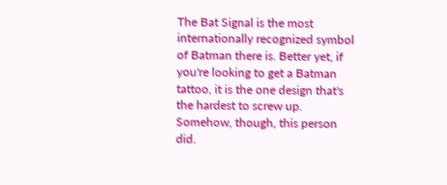The Bat Signal is the most internationally recognized symbol of Batman there is. Better yet, if you're looking to get a Batman tattoo, it is the one design that's the hardest to screw up. Somehow, though, this person did.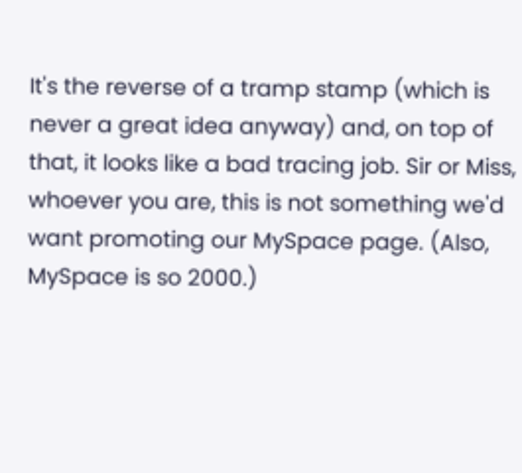It's the reverse of a tramp stamp (which is never a great idea anyway) and, on top of that, it looks like a bad tracing job. Sir or Miss, whoever you are, this is not something we'd want promoting our MySpace page. (Also, MySpace is so 2000.)